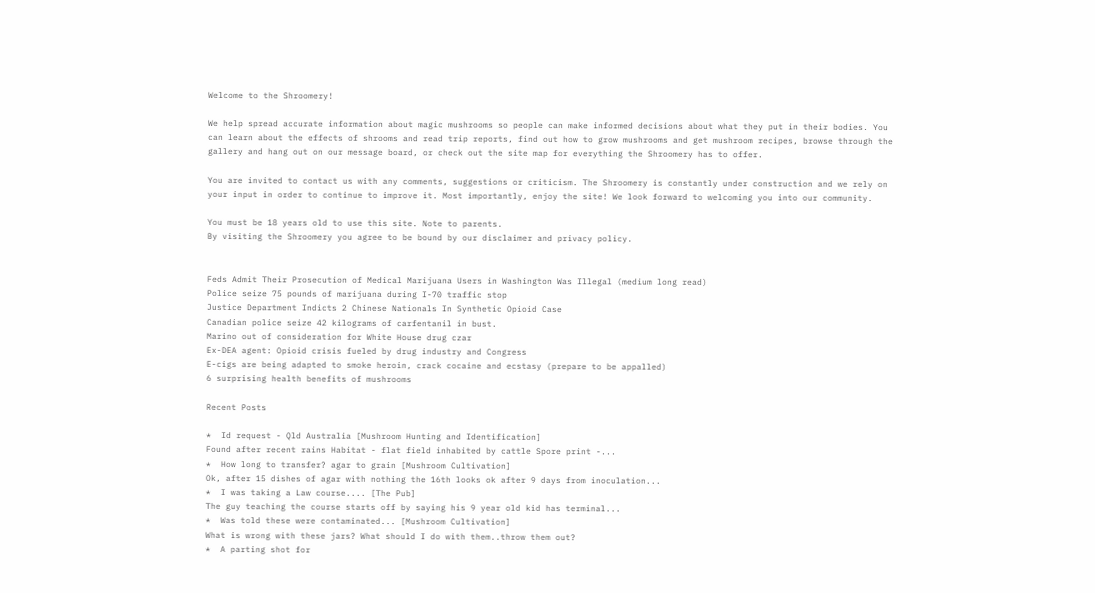Welcome to the Shroomery!

We help spread accurate information about magic mushrooms so people can make informed decisions about what they put in their bodies. You can learn about the effects of shrooms and read trip reports, find out how to grow mushrooms and get mushroom recipes, browse through the gallery and hang out on our message board, or check out the site map for everything the Shroomery has to offer.

You are invited to contact us with any comments, suggestions or criticism. The Shroomery is constantly under construction and we rely on your input in order to continue to improve it. Most importantly, enjoy the site! We look forward to welcoming you into our community.

You must be 18 years old to use this site. Note to parents.
By visiting the Shroomery you agree to be bound by our disclaimer and privacy policy.


Feds Admit Their Prosecution of Medical Marijuana Users in Washington Was Illegal (medium long read)
Police seize 75 pounds of marijuana during I-70 traffic stop
Justice Department Indicts 2 Chinese Nationals In Synthetic Opioid Case
Canadian police seize 42 kilograms of carfentanil in bust.
Marino out of consideration for White House drug czar
Ex-DEA agent: Opioid crisis fueled by drug industry and Congress
E-cigs are being adapted to smoke heroin, crack cocaine and ecstasy (prepare to be appalled)
6 surprising health benefits of mushrooms

Recent Posts

*  Id request - Qld Australia [Mushroom Hunting and Identification]
Found after recent rains Habitat - flat field inhabited by cattle Spore print -...
*  How long to transfer? agar to grain [Mushroom Cultivation]
Ok, after 15 dishes of agar with nothing the 16th looks ok after 9 days from inoculation...
*  I was taking a Law course.... [The Pub]
The guy teaching the course starts off by saying his 9 year old kid has terminal...
*  Was told these were contaminated... [Mushroom Cultivation]
What is wrong with these jars? What should I do with them..throw them out?
*  A parting shot for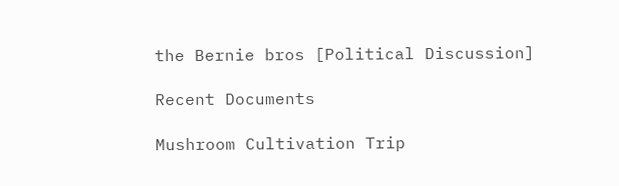the Bernie bros [Political Discussion]

Recent Documents

Mushroom Cultivation Trip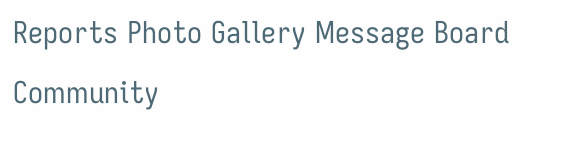Reports Photo Gallery Message Board Community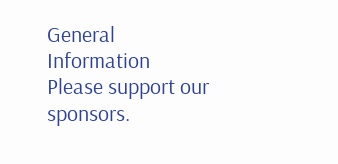General Information
Please support our sponsors.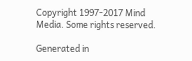Copyright 1997-2017 Mind Media. Some rights reserved.

Generated in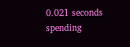0.021 seconds spending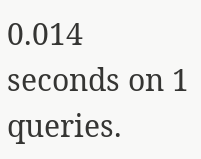0.014 seconds on 1 queries.